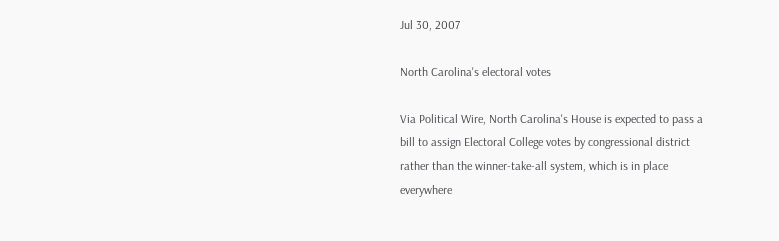Jul 30, 2007

North Carolina's electoral votes

Via Political Wire, North Carolina's House is expected to pass a bill to assign Electoral College votes by congressional district rather than the winner-take-all system, which is in place everywhere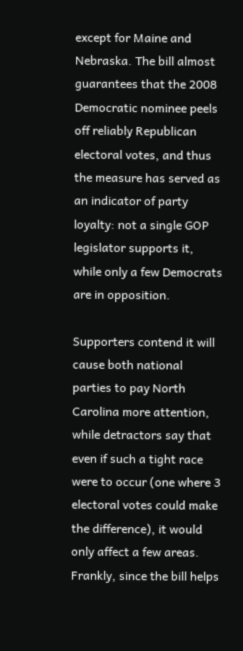except for Maine and Nebraska. The bill almost guarantees that the 2008 Democratic nominee peels off reliably Republican electoral votes, and thus the measure has served as an indicator of party loyalty: not a single GOP legislator supports it, while only a few Democrats are in opposition.

Supporters contend it will cause both national parties to pay North Carolina more attention, while detractors say that even if such a tight race were to occur (one where 3 electoral votes could make the difference), it would only affect a few areas. Frankly, since the bill helps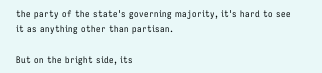the party of the state's governing majority, it's hard to see it as anything other than partisan.

But on the bright side, its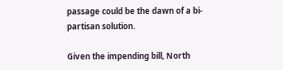passage could be the dawn of a bi-partisan solution.

Given the impending bill, North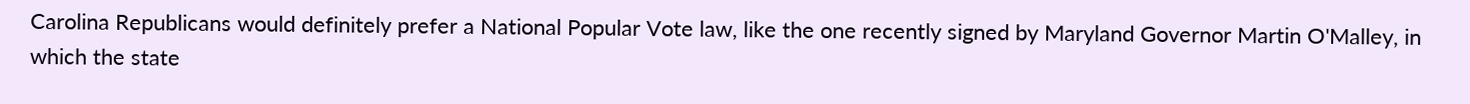Carolina Republicans would definitely prefer a National Popular Vote law, like the one recently signed by Maryland Governor Martin O'Malley, in which the state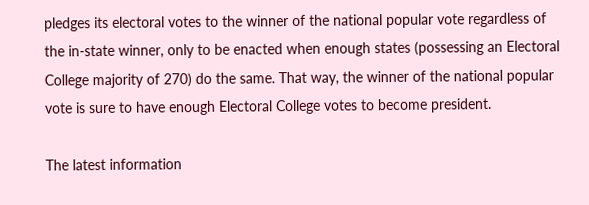pledges its electoral votes to the winner of the national popular vote regardless of the in-state winner, only to be enacted when enough states (possessing an Electoral College majority of 270) do the same. That way, the winner of the national popular vote is sure to have enough Electoral College votes to become president.

The latest information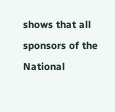shows that all sponsors of the National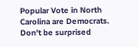Popular Vote in North Carolina are Democrats. Don't be surprised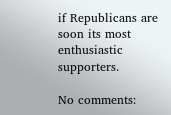if Republicans are soon its most enthusiastic supporters.

No comments: